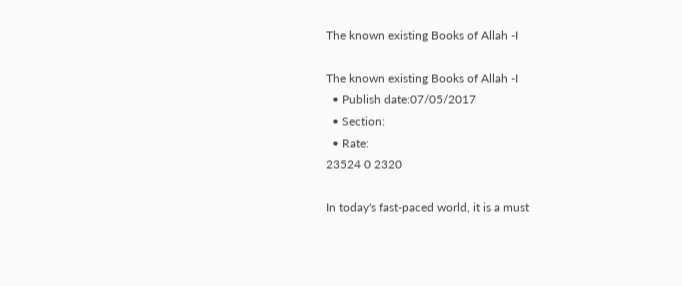The known existing Books of Allah -I

The known existing Books of Allah -I
  • Publish date:07/05/2017
  • Section:
  • Rate:
23524 0 2320

In today's fast-paced world, it is a must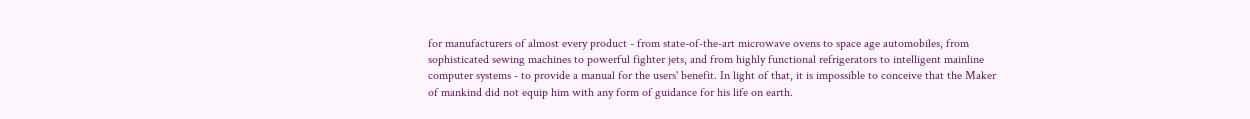for manufacturers of almost every product - from state-of-the-art microwave ovens to space age automobiles, from sophisticated sewing machines to powerful fighter jets, and from highly functional refrigerators to intelligent mainline computer systems - to provide a manual for the users' benefit. In light of that, it is impossible to conceive that the Maker of mankind did not equip him with any form of guidance for his life on earth.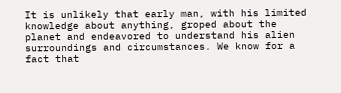It is unlikely that early man, with his limited knowledge about anything, groped about the planet and endeavored to understand his alien surroundings and circumstances. We know for a fact that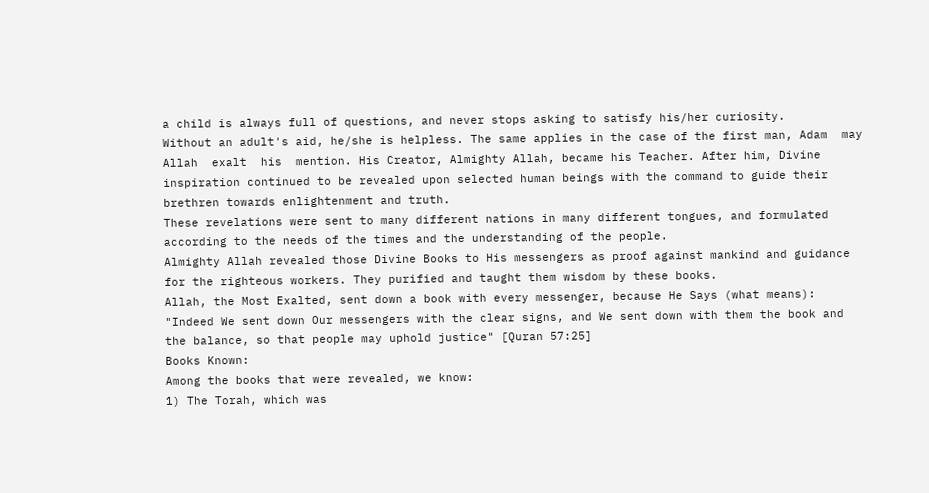a child is always full of questions, and never stops asking to satisfy his/her curiosity.
Without an adult's aid, he/she is helpless. The same applies in the case of the first man, Adam  may  Allah  exalt  his  mention. His Creator, Almighty Allah, became his Teacher. After him, Divine inspiration continued to be revealed upon selected human beings with the command to guide their brethren towards enlightenment and truth.
These revelations were sent to many different nations in many different tongues, and formulated according to the needs of the times and the understanding of the people.
Almighty Allah revealed those Divine Books to His messengers as proof against mankind and guidance for the righteous workers. They purified and taught them wisdom by these books.
Allah, the Most Exalted, sent down a book with every messenger, because He Says (what means): "Indeed We sent down Our messengers with the clear signs, and We sent down with them the book and the balance, so that people may uphold justice" [Quran 57:25]
Books Known:
Among the books that were revealed, we know:
1) The Torah, which was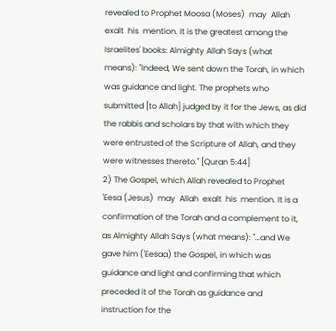revealed to Prophet Moosa (Moses)  may  Allah  exalt  his  mention. It is the greatest among the Israelites' books: Almighty Allah Says (what means): "Indeed, We sent down the Torah, in which was guidance and light. The prophets who submitted [to Allah] judged by it for the Jews, as did the rabbis and scholars by that with which they were entrusted of the Scripture of Allah, and they were witnesses thereto." [Quran 5:44]
2) The Gospel, which Allah revealed to Prophet 'Eesa (Jesus)  may  Allah  exalt  his  mention. It is a confirmation of the Torah and a complement to it, as Almighty Allah Says (what means): "…and We gave him ('Eesaa) the Gospel, in which was guidance and light and confirming that which preceded it of the Torah as guidance and instruction for the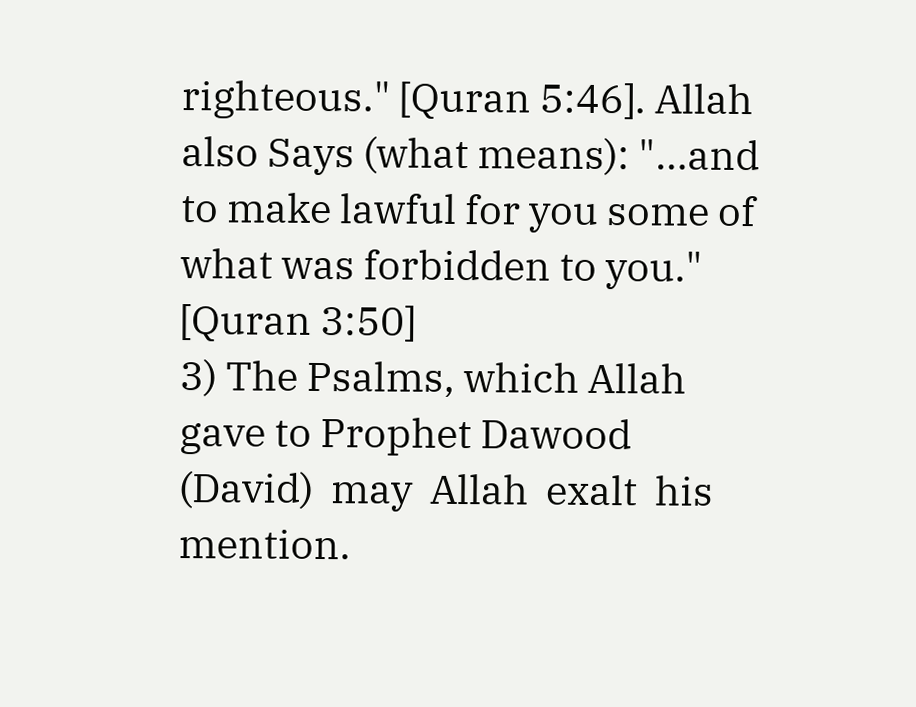righteous." [Quran 5:46]. Allah also Says (what means): "…and to make lawful for you some of what was forbidden to you." [Quran 3:50]
3) The Psalms, which Allah gave to Prophet Dawood (David)  may  Allah  exalt  his  mention.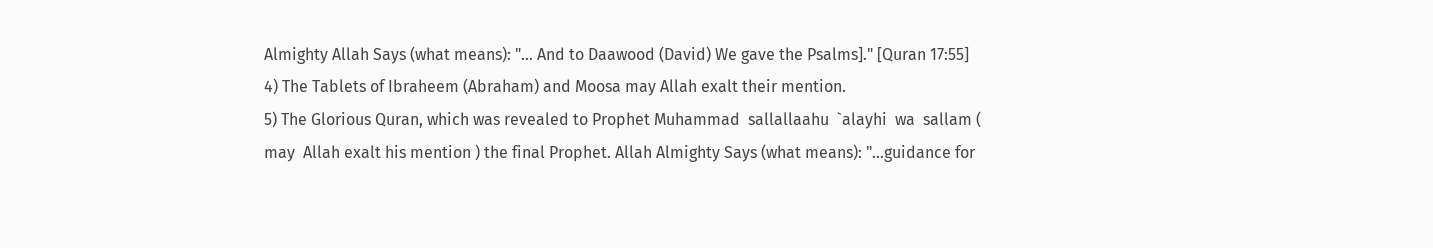Almighty Allah Says (what means): "… And to Daawood (David) We gave the Psalms]." [Quran 17:55]
4) The Tablets of Ibraheem (Abraham) and Moosa may Allah exalt their mention.
5) The Glorious Quran, which was revealed to Prophet Muhammad  sallallaahu  `alayhi  wa  sallam ( may  Allah exalt his mention ) the final Prophet. Allah Almighty Says (what means): "…guidance for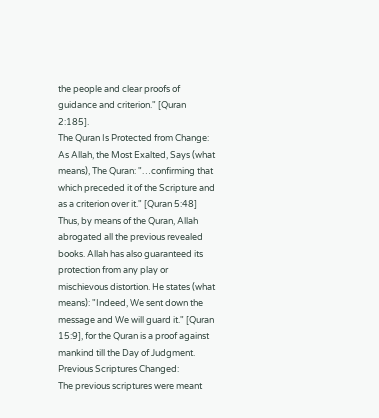the people and clear proofs of guidance and criterion." [Quran 2:185].
The Quran Is Protected from Change:
As Allah, the Most Exalted, Says (what means), The Quran: "…confirming that which preceded it of the Scripture and as a criterion over it." [Quran 5:48] Thus, by means of the Quran, Allah abrogated all the previous revealed books. Allah has also guaranteed its protection from any play or mischievous distortion. He states (what means): "Indeed, We sent down the message and We will guard it." [Quran 15:9], for the Quran is a proof against mankind till the Day of Judgment.
Previous Scriptures Changed:
The previous scriptures were meant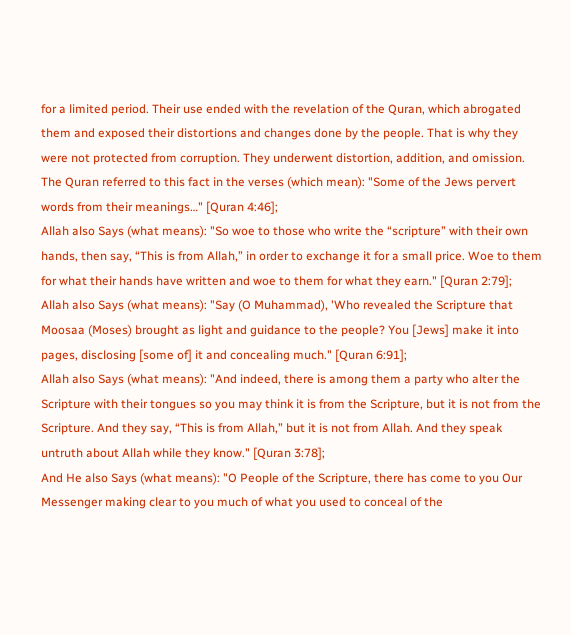for a limited period. Their use ended with the revelation of the Quran, which abrogated them and exposed their distortions and changes done by the people. That is why they were not protected from corruption. They underwent distortion, addition, and omission. The Quran referred to this fact in the verses (which mean): "Some of the Jews pervert words from their meanings…" [Quran 4:46];
Allah also Says (what means): "So woe to those who write the “scripture” with their own hands, then say, “This is from Allah,” in order to exchange it for a small price. Woe to them for what their hands have written and woe to them for what they earn." [Quran 2:79];
Allah also Says (what means): "Say (O Muhammad), 'Who revealed the Scripture that Moosaa (Moses) brought as light and guidance to the people? You [Jews] make it into pages, disclosing [some of] it and concealing much." [Quran 6:91];
Allah also Says (what means): "And indeed, there is among them a party who alter the Scripture with their tongues so you may think it is from the Scripture, but it is not from the Scripture. And they say, “This is from Allah,” but it is not from Allah. And they speak untruth about Allah while they know." [Quran 3:78];
And He also Says (what means): "O People of the Scripture, there has come to you Our Messenger making clear to you much of what you used to conceal of the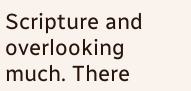Scripture and overlooking much. There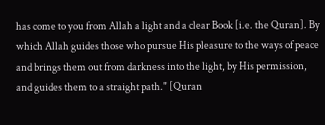has come to you from Allah a light and a clear Book [i.e. the Quran]. By which Allah guides those who pursue His pleasure to the ways of peace and brings them out from darkness into the light, by His permission, and guides them to a straight path." [Quran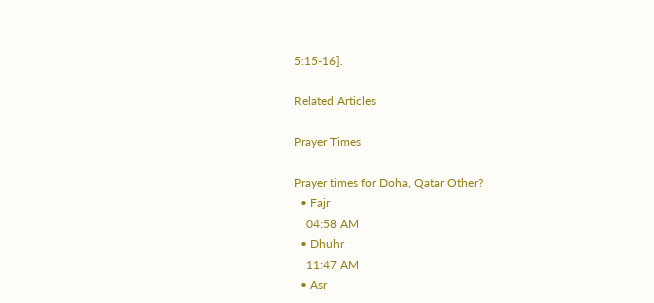5:15-16].

Related Articles

Prayer Times

Prayer times for Doha, Qatar Other?
  • Fajr
    04:58 AM
  • Dhuhr
    11:47 AM
  • Asr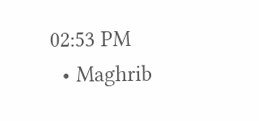02:53 PM
  • Maghrib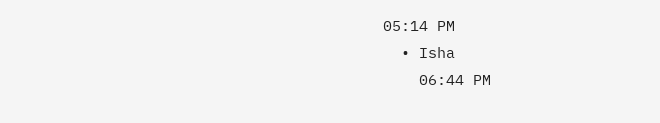05:14 PM
  • Isha
    06:44 PM